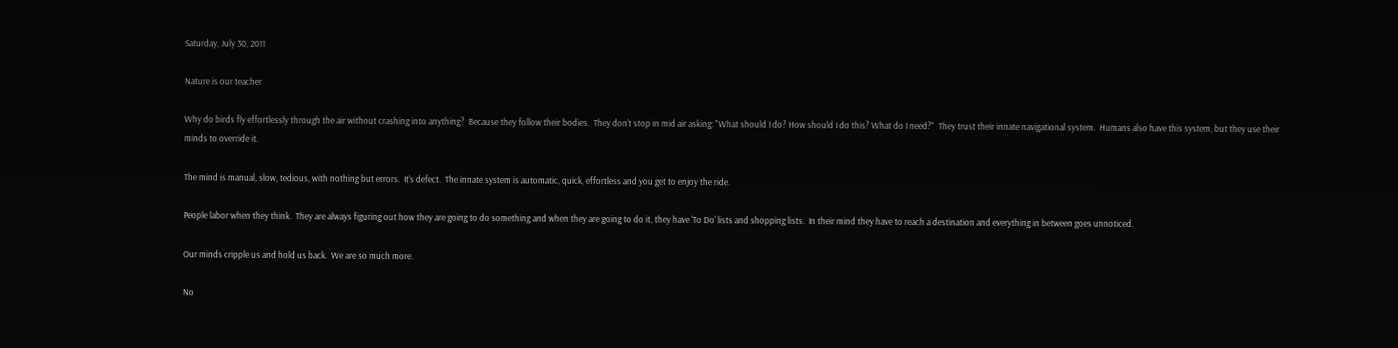Saturday, July 30, 2011

Nature is our teacher

Why do birds fly effortlessly through the air without crashing into anything?  Because they follow their bodies.  They don't stop in mid air asking: "What should I do? How should I do this? What do I need?"  They trust their innate navigational system.  Humans also have this system, but they use their minds to override it.

The mind is manual, slow, tedious, with nothing but errors.  It's defect.  The innate system is automatic, quick, effortless and you get to enjoy the ride.

People labor when they think.  They are always figuring out how they are going to do something and when they are going to do it, they have 'To Do' lists and shopping lists.  In their mind they have to reach a destination and everything in between goes unnoticed.

Our minds cripple us and hold us back.  We are so much more.

No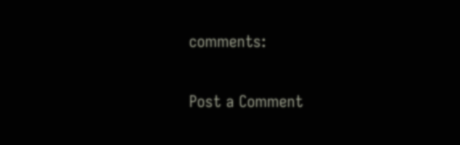comments:

Post a Comment